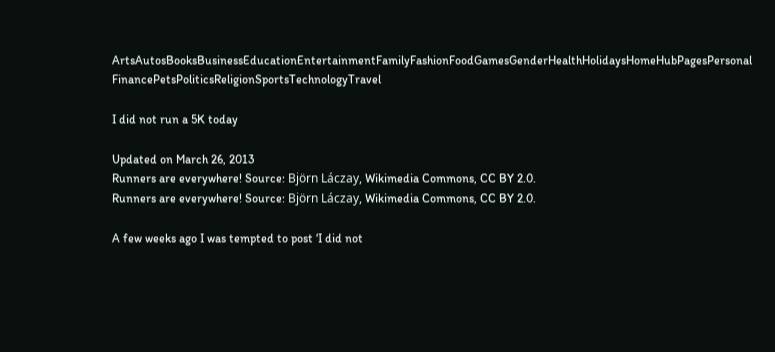ArtsAutosBooksBusinessEducationEntertainmentFamilyFashionFoodGamesGenderHealthHolidaysHomeHubPagesPersonal FinancePetsPoliticsReligionSportsTechnologyTravel

I did not run a 5K today

Updated on March 26, 2013
Runners are everywhere! Source: Björn Láczay, Wikimedia Commons, CC BY 2.0.
Runners are everywhere! Source: Björn Láczay, Wikimedia Commons, CC BY 2.0.

A few weeks ago I was tempted to post ‘I did not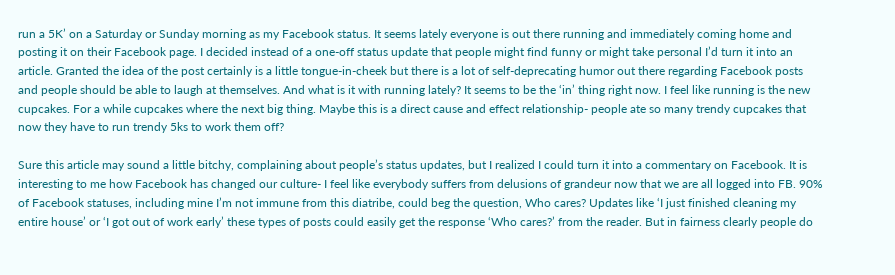run a 5K’ on a Saturday or Sunday morning as my Facebook status. It seems lately everyone is out there running and immediately coming home and posting it on their Facebook page. I decided instead of a one-off status update that people might find funny or might take personal I’d turn it into an article. Granted the idea of the post certainly is a little tongue-in-cheek but there is a lot of self-deprecating humor out there regarding Facebook posts and people should be able to laugh at themselves. And what is it with running lately? It seems to be the ‘in’ thing right now. I feel like running is the new cupcakes. For a while cupcakes where the next big thing. Maybe this is a direct cause and effect relationship- people ate so many trendy cupcakes that now they have to run trendy 5ks to work them off?

Sure this article may sound a little bitchy, complaining about people’s status updates, but I realized I could turn it into a commentary on Facebook. It is interesting to me how Facebook has changed our culture- I feel like everybody suffers from delusions of grandeur now that we are all logged into FB. 90% of Facebook statuses, including mine I’m not immune from this diatribe, could beg the question, Who cares? Updates like ‘I just finished cleaning my entire house’ or ‘I got out of work early’ these types of posts could easily get the response ‘Who cares?’ from the reader. But in fairness clearly people do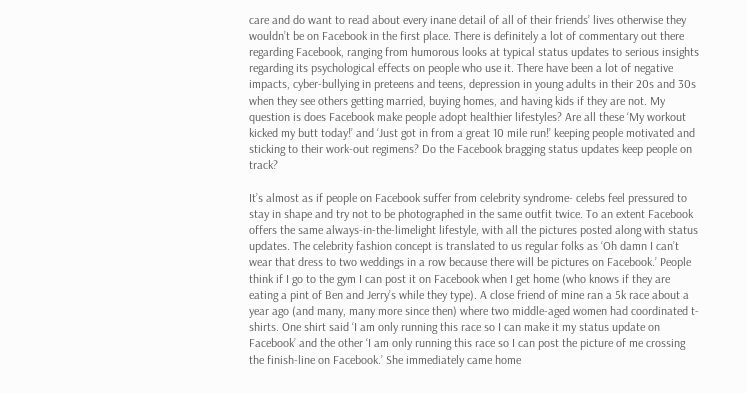care and do want to read about every inane detail of all of their friends’ lives otherwise they wouldn’t be on Facebook in the first place. There is definitely a lot of commentary out there regarding Facebook, ranging from humorous looks at typical status updates to serious insights regarding its psychological effects on people who use it. There have been a lot of negative impacts, cyber-bullying in preteens and teens, depression in young adults in their 20s and 30s when they see others getting married, buying homes, and having kids if they are not. My question is does Facebook make people adopt healthier lifestyles? Are all these ‘My workout kicked my butt today!’ and ‘Just got in from a great 10 mile run!’ keeping people motivated and sticking to their work-out regimens? Do the Facebook bragging status updates keep people on track?

It’s almost as if people on Facebook suffer from celebrity syndrome- celebs feel pressured to stay in shape and try not to be photographed in the same outfit twice. To an extent Facebook offers the same always-in-the-limelight lifestyle, with all the pictures posted along with status updates. The celebrity fashion concept is translated to us regular folks as ‘Oh damn I can’t wear that dress to two weddings in a row because there will be pictures on Facebook.’ People think if I go to the gym I can post it on Facebook when I get home (who knows if they are eating a pint of Ben and Jerry’s while they type). A close friend of mine ran a 5k race about a year ago (and many, many more since then) where two middle-aged women had coordinated t-shirts. One shirt said ‘I am only running this race so I can make it my status update on Facebook’ and the other ‘I am only running this race so I can post the picture of me crossing the finish-line on Facebook.’ She immediately came home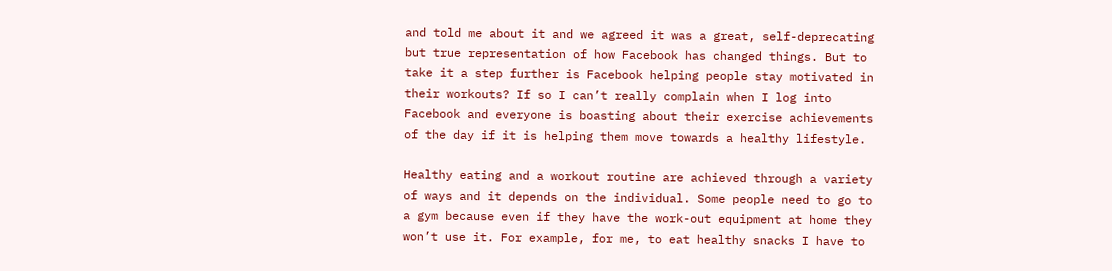and told me about it and we agreed it was a great, self-deprecating but true representation of how Facebook has changed things. But to take it a step further is Facebook helping people stay motivated in their workouts? If so I can’t really complain when I log into Facebook and everyone is boasting about their exercise achievements of the day if it is helping them move towards a healthy lifestyle.

Healthy eating and a workout routine are achieved through a variety of ways and it depends on the individual. Some people need to go to a gym because even if they have the work-out equipment at home they won’t use it. For example, for me, to eat healthy snacks I have to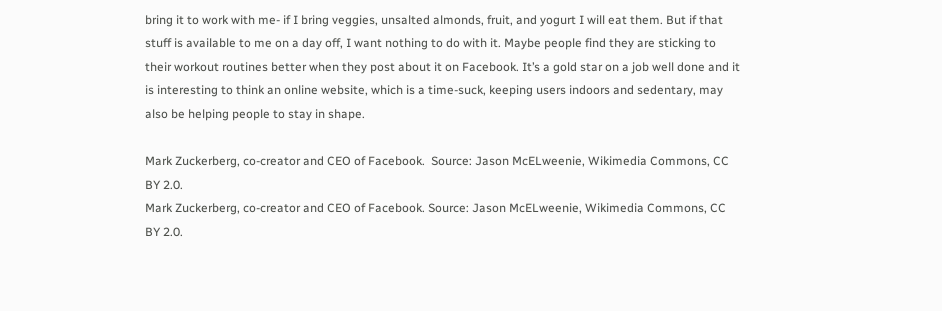bring it to work with me- if I bring veggies, unsalted almonds, fruit, and yogurt I will eat them. But if that stuff is available to me on a day off, I want nothing to do with it. Maybe people find they are sticking to their workout routines better when they post about it on Facebook. It’s a gold star on a job well done and it is interesting to think an online website, which is a time-suck, keeping users indoors and sedentary, may also be helping people to stay in shape.

Mark Zuckerberg, co-creator and CEO of Facebook.  Source: Jason McELweenie, Wikimedia Commons, CC BY 2.0.
Mark Zuckerberg, co-creator and CEO of Facebook. Source: Jason McELweenie, Wikimedia Commons, CC BY 2.0.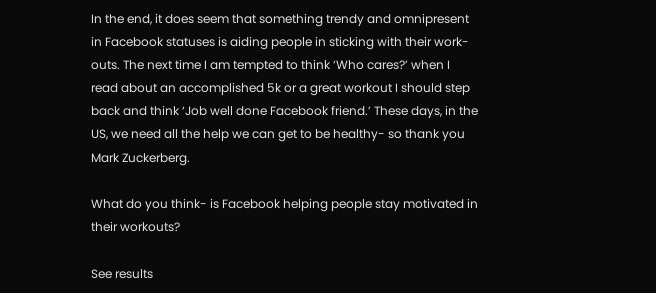In the end, it does seem that something trendy and omnipresent in Facebook statuses is aiding people in sticking with their work-outs. The next time I am tempted to think ‘Who cares?’ when I read about an accomplished 5k or a great workout I should step back and think ‘Job well done Facebook friend.’ These days, in the US, we need all the help we can get to be healthy- so thank you Mark Zuckerberg.

What do you think- is Facebook helping people stay motivated in their workouts?

See results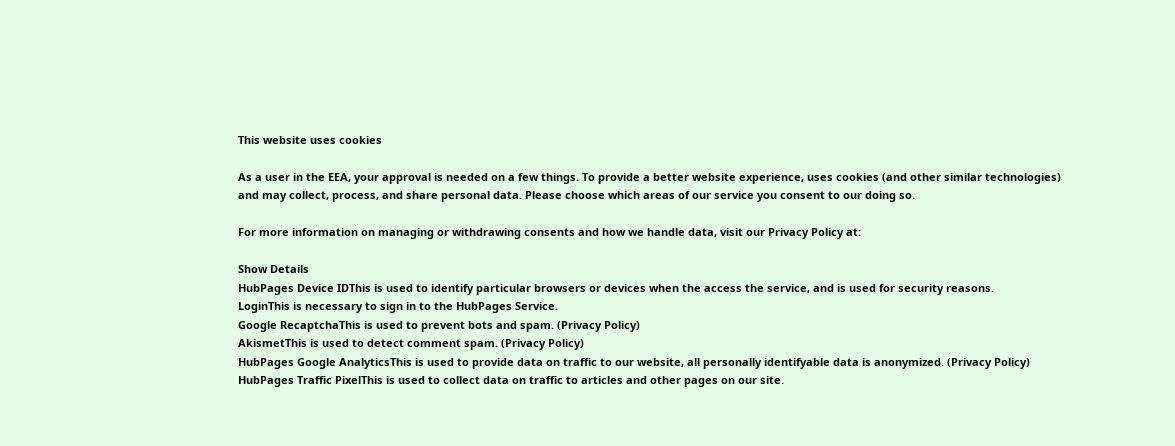This website uses cookies

As a user in the EEA, your approval is needed on a few things. To provide a better website experience, uses cookies (and other similar technologies) and may collect, process, and share personal data. Please choose which areas of our service you consent to our doing so.

For more information on managing or withdrawing consents and how we handle data, visit our Privacy Policy at:

Show Details
HubPages Device IDThis is used to identify particular browsers or devices when the access the service, and is used for security reasons.
LoginThis is necessary to sign in to the HubPages Service.
Google RecaptchaThis is used to prevent bots and spam. (Privacy Policy)
AkismetThis is used to detect comment spam. (Privacy Policy)
HubPages Google AnalyticsThis is used to provide data on traffic to our website, all personally identifyable data is anonymized. (Privacy Policy)
HubPages Traffic PixelThis is used to collect data on traffic to articles and other pages on our site.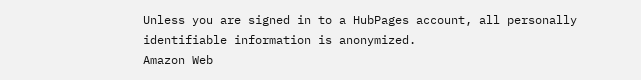Unless you are signed in to a HubPages account, all personally identifiable information is anonymized.
Amazon Web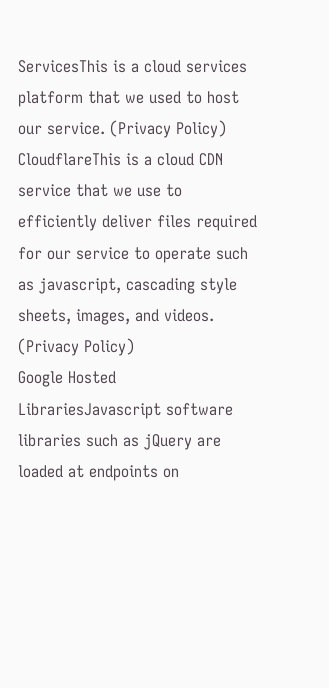ServicesThis is a cloud services platform that we used to host our service. (Privacy Policy)
CloudflareThis is a cloud CDN service that we use to efficiently deliver files required for our service to operate such as javascript, cascading style sheets, images, and videos. (Privacy Policy)
Google Hosted LibrariesJavascript software libraries such as jQuery are loaded at endpoints on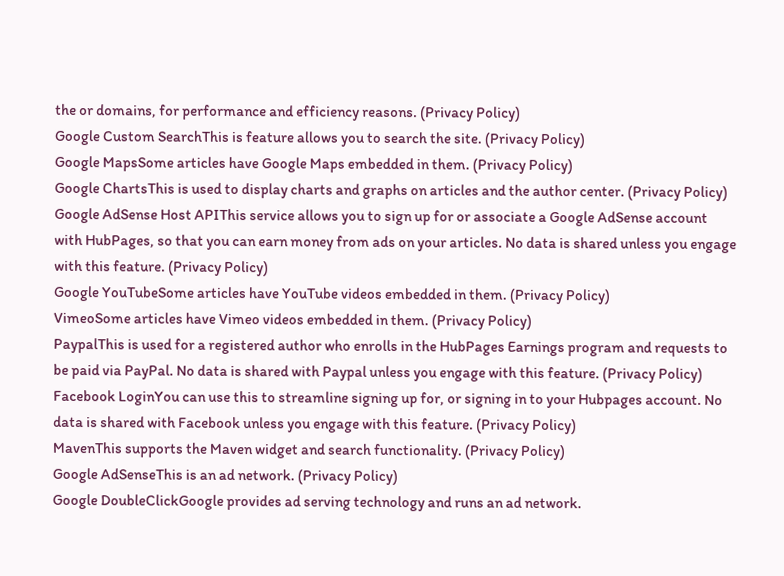the or domains, for performance and efficiency reasons. (Privacy Policy)
Google Custom SearchThis is feature allows you to search the site. (Privacy Policy)
Google MapsSome articles have Google Maps embedded in them. (Privacy Policy)
Google ChartsThis is used to display charts and graphs on articles and the author center. (Privacy Policy)
Google AdSense Host APIThis service allows you to sign up for or associate a Google AdSense account with HubPages, so that you can earn money from ads on your articles. No data is shared unless you engage with this feature. (Privacy Policy)
Google YouTubeSome articles have YouTube videos embedded in them. (Privacy Policy)
VimeoSome articles have Vimeo videos embedded in them. (Privacy Policy)
PaypalThis is used for a registered author who enrolls in the HubPages Earnings program and requests to be paid via PayPal. No data is shared with Paypal unless you engage with this feature. (Privacy Policy)
Facebook LoginYou can use this to streamline signing up for, or signing in to your Hubpages account. No data is shared with Facebook unless you engage with this feature. (Privacy Policy)
MavenThis supports the Maven widget and search functionality. (Privacy Policy)
Google AdSenseThis is an ad network. (Privacy Policy)
Google DoubleClickGoogle provides ad serving technology and runs an ad network.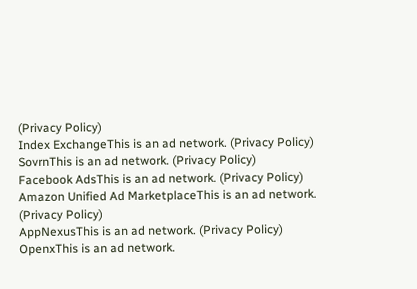(Privacy Policy)
Index ExchangeThis is an ad network. (Privacy Policy)
SovrnThis is an ad network. (Privacy Policy)
Facebook AdsThis is an ad network. (Privacy Policy)
Amazon Unified Ad MarketplaceThis is an ad network. (Privacy Policy)
AppNexusThis is an ad network. (Privacy Policy)
OpenxThis is an ad network.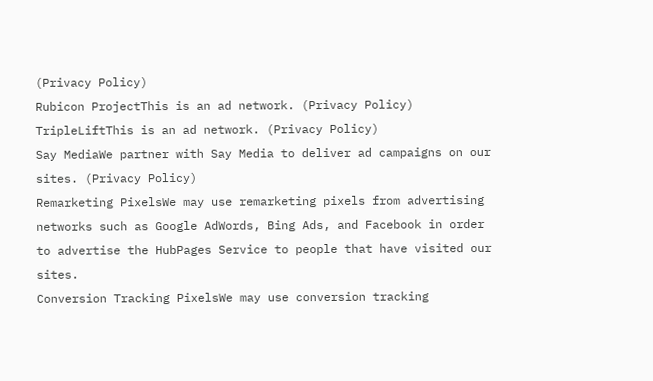(Privacy Policy)
Rubicon ProjectThis is an ad network. (Privacy Policy)
TripleLiftThis is an ad network. (Privacy Policy)
Say MediaWe partner with Say Media to deliver ad campaigns on our sites. (Privacy Policy)
Remarketing PixelsWe may use remarketing pixels from advertising networks such as Google AdWords, Bing Ads, and Facebook in order to advertise the HubPages Service to people that have visited our sites.
Conversion Tracking PixelsWe may use conversion tracking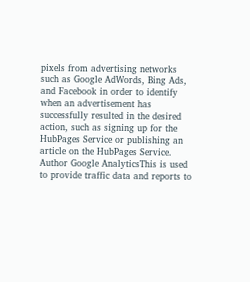pixels from advertising networks such as Google AdWords, Bing Ads, and Facebook in order to identify when an advertisement has successfully resulted in the desired action, such as signing up for the HubPages Service or publishing an article on the HubPages Service.
Author Google AnalyticsThis is used to provide traffic data and reports to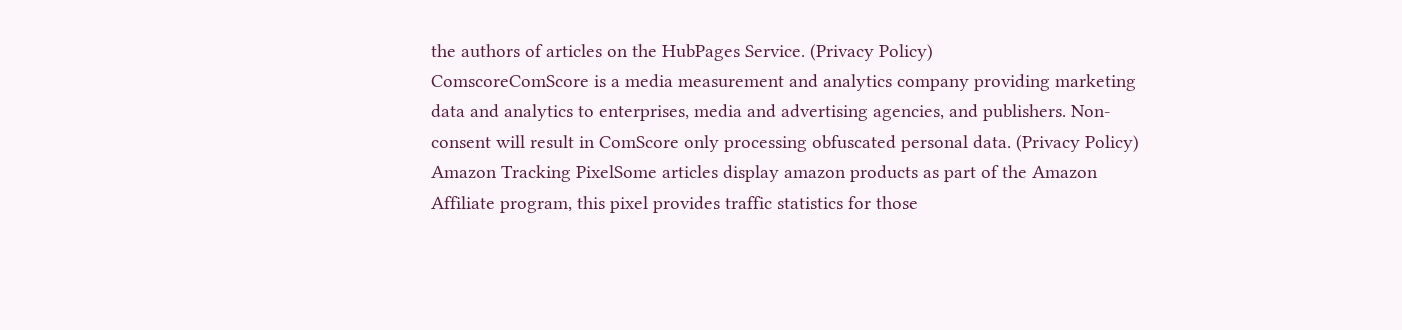the authors of articles on the HubPages Service. (Privacy Policy)
ComscoreComScore is a media measurement and analytics company providing marketing data and analytics to enterprises, media and advertising agencies, and publishers. Non-consent will result in ComScore only processing obfuscated personal data. (Privacy Policy)
Amazon Tracking PixelSome articles display amazon products as part of the Amazon Affiliate program, this pixel provides traffic statistics for those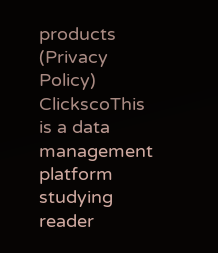products (Privacy Policy)
ClickscoThis is a data management platform studying reader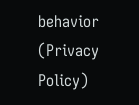behavior (Privacy Policy)